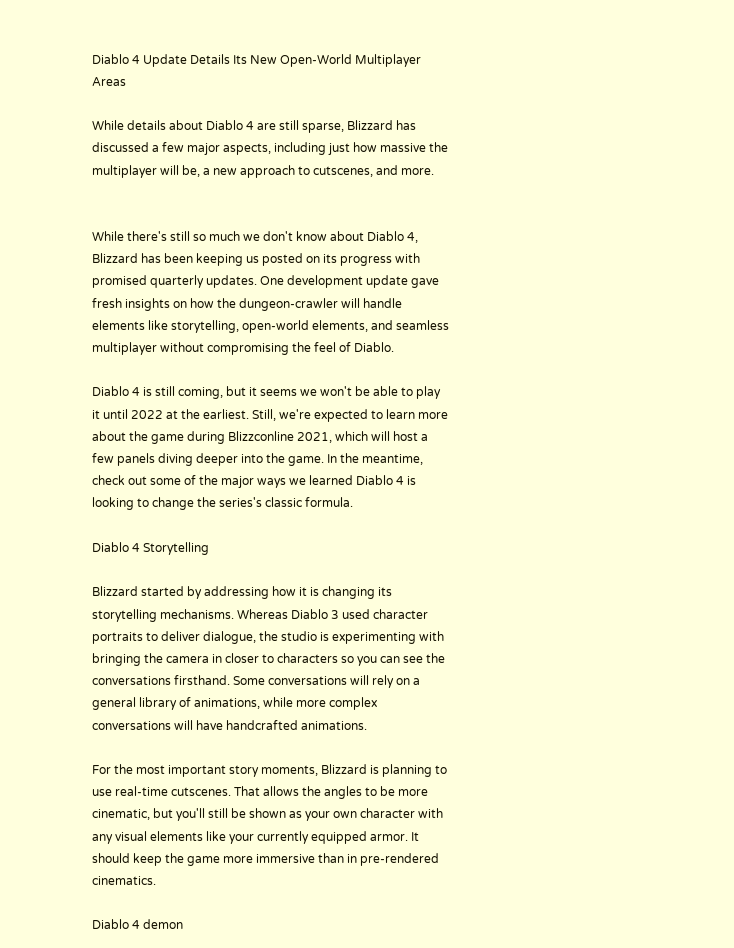Diablo 4 Update Details Its New Open-World Multiplayer Areas

While details about Diablo 4 are still sparse, Blizzard has discussed a few major aspects, including just how massive the multiplayer will be, a new approach to cutscenes, and more.


While there's still so much we don't know about Diablo 4, Blizzard has been keeping us posted on its progress with promised quarterly updates. One development update gave fresh insights on how the dungeon-crawler will handle elements like storytelling, open-world elements, and seamless multiplayer without compromising the feel of Diablo.

Diablo 4 is still coming, but it seems we won't be able to play it until 2022 at the earliest. Still, we're expected to learn more about the game during Blizzconline 2021, which will host a few panels diving deeper into the game. In the meantime, check out some of the major ways we learned Diablo 4 is looking to change the series's classic formula.

Diablo 4 Storytelling

Blizzard started by addressing how it is changing its storytelling mechanisms. Whereas Diablo 3 used character portraits to deliver dialogue, the studio is experimenting with bringing the camera in closer to characters so you can see the conversations firsthand. Some conversations will rely on a general library of animations, while more complex conversations will have handcrafted animations.

For the most important story moments, Blizzard is planning to use real-time cutscenes. That allows the angles to be more cinematic, but you'll still be shown as your own character with any visual elements like your currently equipped armor. It should keep the game more immersive than in pre-rendered cinematics.

Diablo 4 demon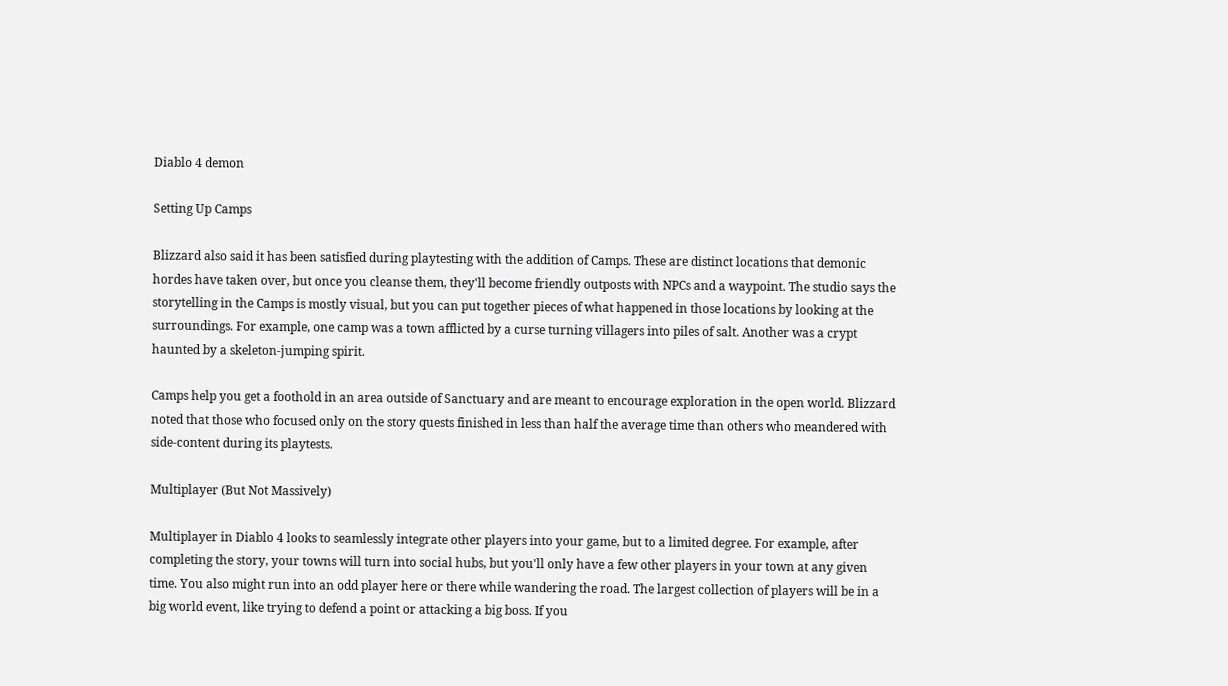Diablo 4 demon

Setting Up Camps

Blizzard also said it has been satisfied during playtesting with the addition of Camps. These are distinct locations that demonic hordes have taken over, but once you cleanse them, they'll become friendly outposts with NPCs and a waypoint. The studio says the storytelling in the Camps is mostly visual, but you can put together pieces of what happened in those locations by looking at the surroundings. For example, one camp was a town afflicted by a curse turning villagers into piles of salt. Another was a crypt haunted by a skeleton-jumping spirit.

Camps help you get a foothold in an area outside of Sanctuary and are meant to encourage exploration in the open world. Blizzard noted that those who focused only on the story quests finished in less than half the average time than others who meandered with side-content during its playtests.

Multiplayer (But Not Massively)

Multiplayer in Diablo 4 looks to seamlessly integrate other players into your game, but to a limited degree. For example, after completing the story, your towns will turn into social hubs, but you'll only have a few other players in your town at any given time. You also might run into an odd player here or there while wandering the road. The largest collection of players will be in a big world event, like trying to defend a point or attacking a big boss. If you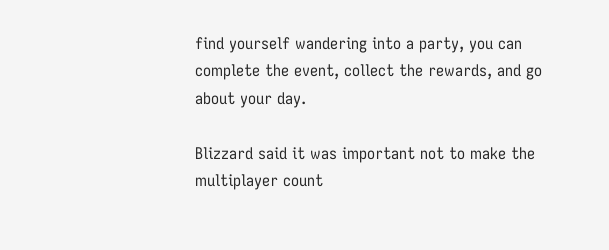find yourself wandering into a party, you can complete the event, collect the rewards, and go about your day.

Blizzard said it was important not to make the multiplayer count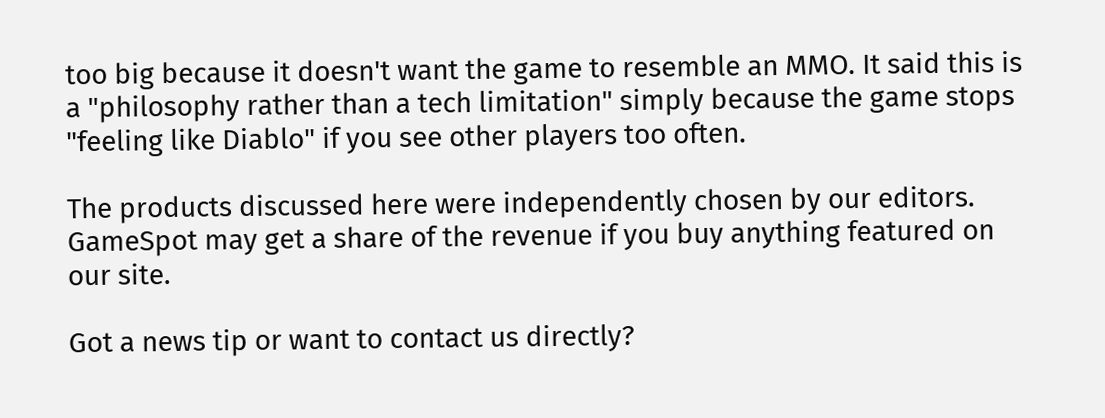too big because it doesn't want the game to resemble an MMO. It said this is a "philosophy rather than a tech limitation" simply because the game stops "feeling like Diablo" if you see other players too often.

The products discussed here were independently chosen by our editors. GameSpot may get a share of the revenue if you buy anything featured on our site.

Got a news tip or want to contact us directly?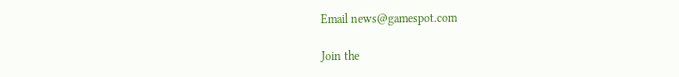Email news@gamespot.com

Join the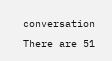conversation
There are 51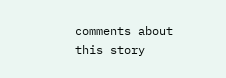comments about this story